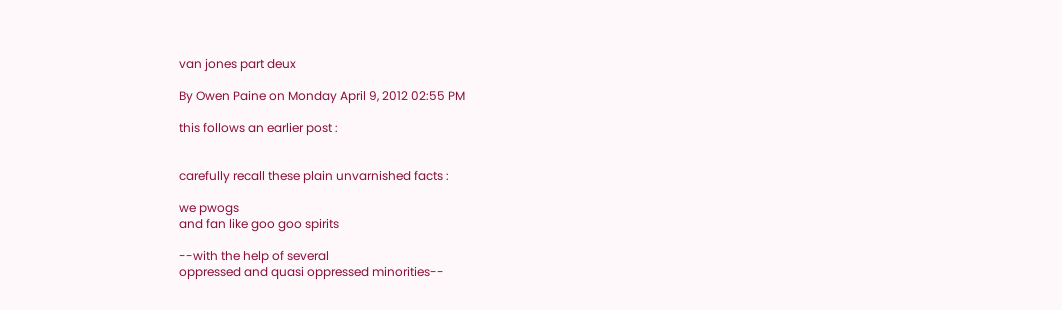van jones part deux

By Owen Paine on Monday April 9, 2012 02:55 PM

this follows an earlier post :


carefully recall these plain unvarnished facts :

we pwogs
and fan like goo goo spirits

--with the help of several
oppressed and quasi oppressed minorities--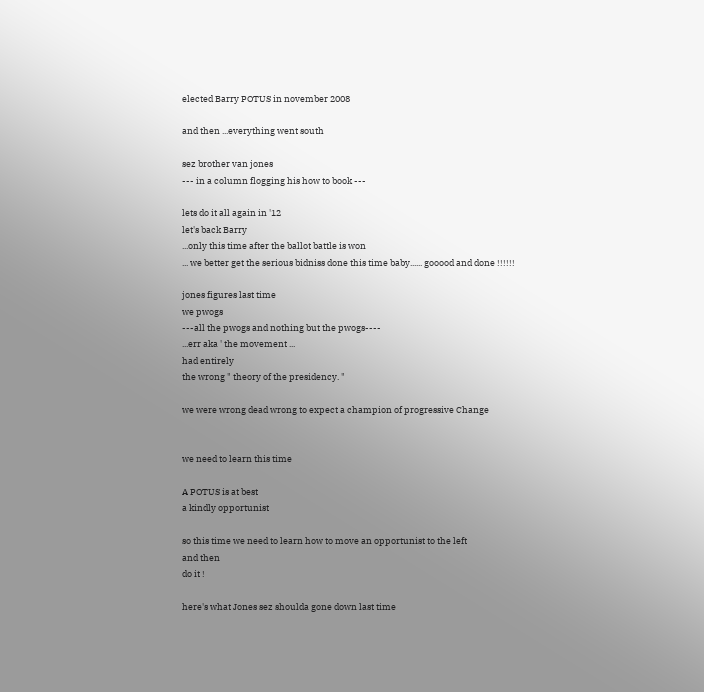elected Barry POTUS in november 2008

and then ...everything went south

sez brother van jones
--- in a column flogging his how to book ---

lets do it all again in '12
let's back Barry
...only this time after the ballot battle is won
... we better get the serious bidniss done this time baby...... gooood and done !!!!!!

jones figures last time
we pwogs
---all the pwogs and nothing but the pwogs----
...err aka ' the movement ...
had entirely
the wrong " theory of the presidency. "

we were wrong dead wrong to expect a champion of progressive Change


we need to learn this time

A POTUS is at best
a kindly opportunist

so this time we need to learn how to move an opportunist to the left
and then
do it !

here's what Jones sez shoulda gone down last time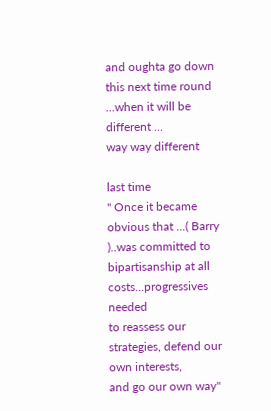and oughta go down this next time round ...when it will be different ...
way way different

last time
" Once it became obvious that ...( Barry )..was committed to
bipartisanship at all costs...progressives needed
to reassess our strategies, defend our own interests,
and go our own way"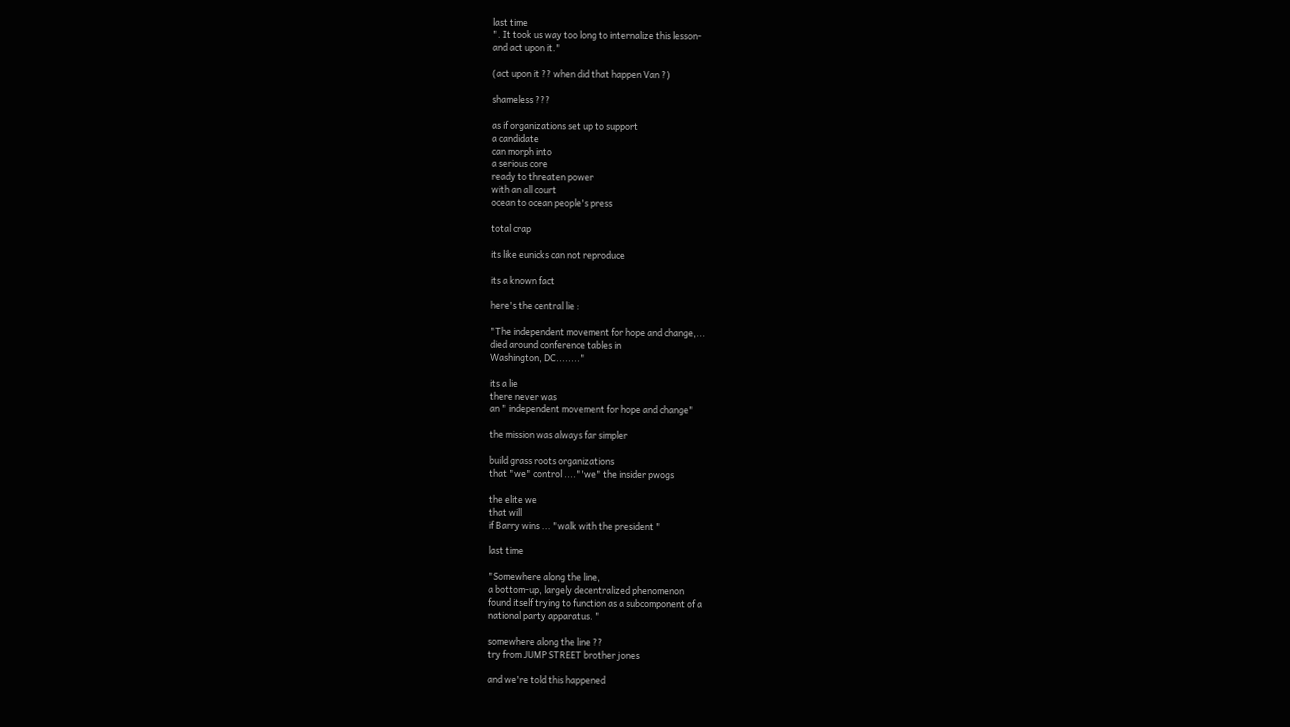last time
". It took us way too long to internalize this lesson-
and act upon it."

(act upon it ?? when did that happen Van ?)

shameless ???

as if organizations set up to support
a candidate
can morph into
a serious core
ready to threaten power
with an all court
ocean to ocean people's press

total crap

its like eunicks can not reproduce

its a known fact

here's the central lie :

"The independent movement for hope and change,...
died around conference tables in
Washington, DC........"

its a lie
there never was
an " independent movement for hope and change"

the mission was always far simpler

build grass roots organizations
that "we" control ...."'we" the insider pwogs

the elite we
that will
if Barry wins ... "walk with the president "

last time

"Somewhere along the line,
a bottom-up, largely decentralized phenomenon
found itself trying to function as a subcomponent of a
national party apparatus. "

somewhere along the line ??
try from JUMP STREET brother jones

and we're told this happened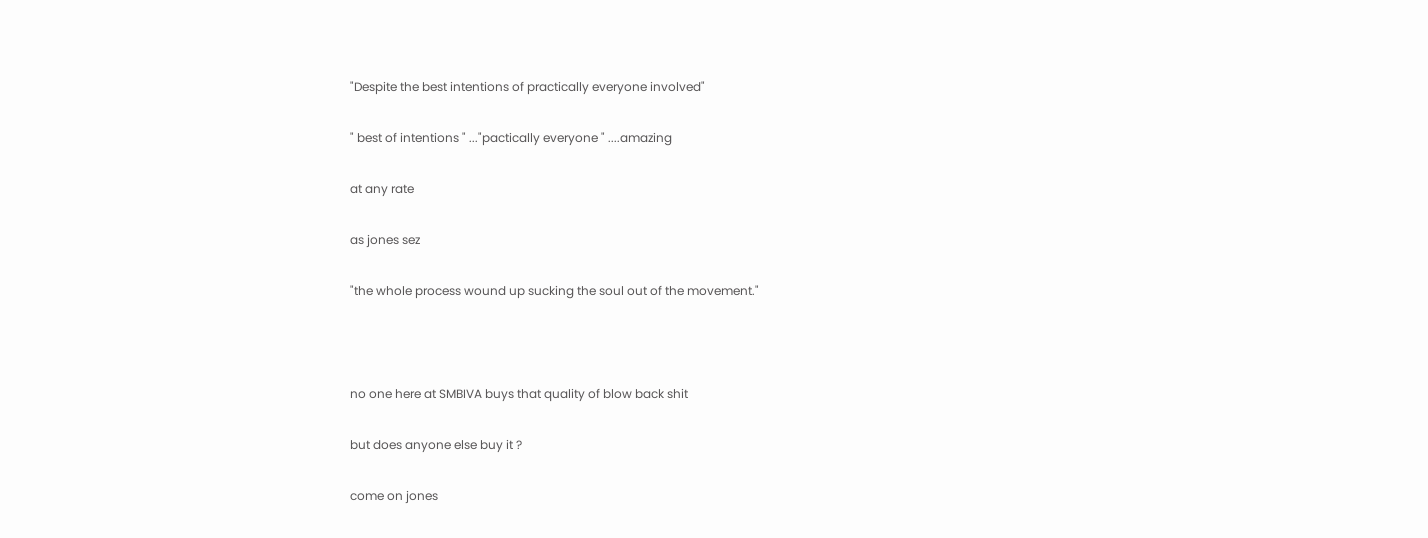"Despite the best intentions of practically everyone involved"

" best of intentions " ..."pactically everyone " ....amazing

at any rate

as jones sez

"the whole process wound up sucking the soul out of the movement."



no one here at SMBIVA buys that quality of blow back shit

but does anyone else buy it ?

come on jones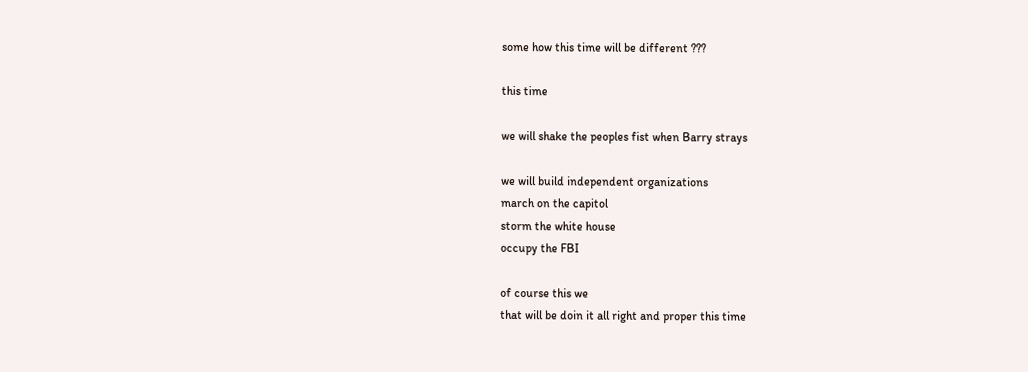some how this time will be different ???

this time

we will shake the peoples fist when Barry strays

we will build independent organizations
march on the capitol
storm the white house
occupy the FBI

of course this we
that will be doin it all right and proper this time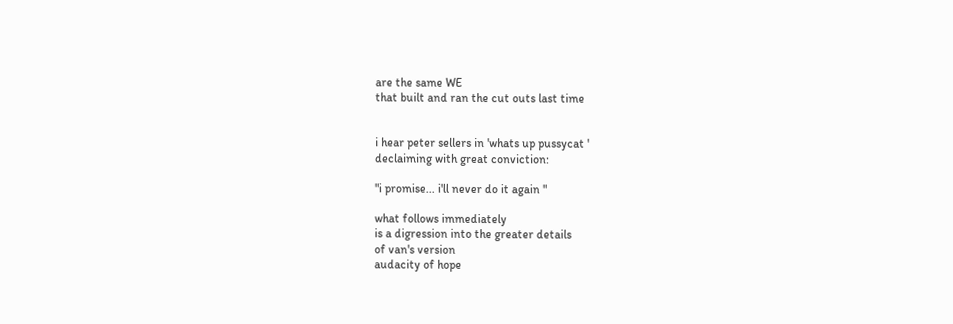are the same WE
that built and ran the cut outs last time


i hear peter sellers in 'whats up pussycat '
declaiming with great conviction:

"i promise... i'll never do it again "

what follows immediately
is a digression into the greater details
of van's version
audacity of hope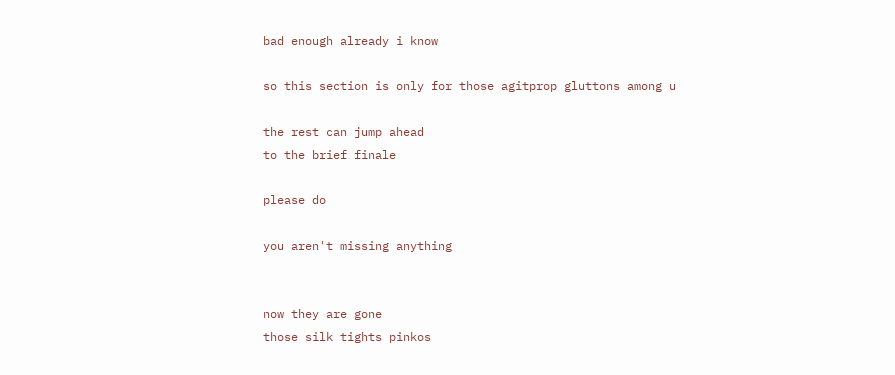bad enough already i know

so this section is only for those agitprop gluttons among u

the rest can jump ahead
to the brief finale

please do

you aren't missing anything


now they are gone
those silk tights pinkos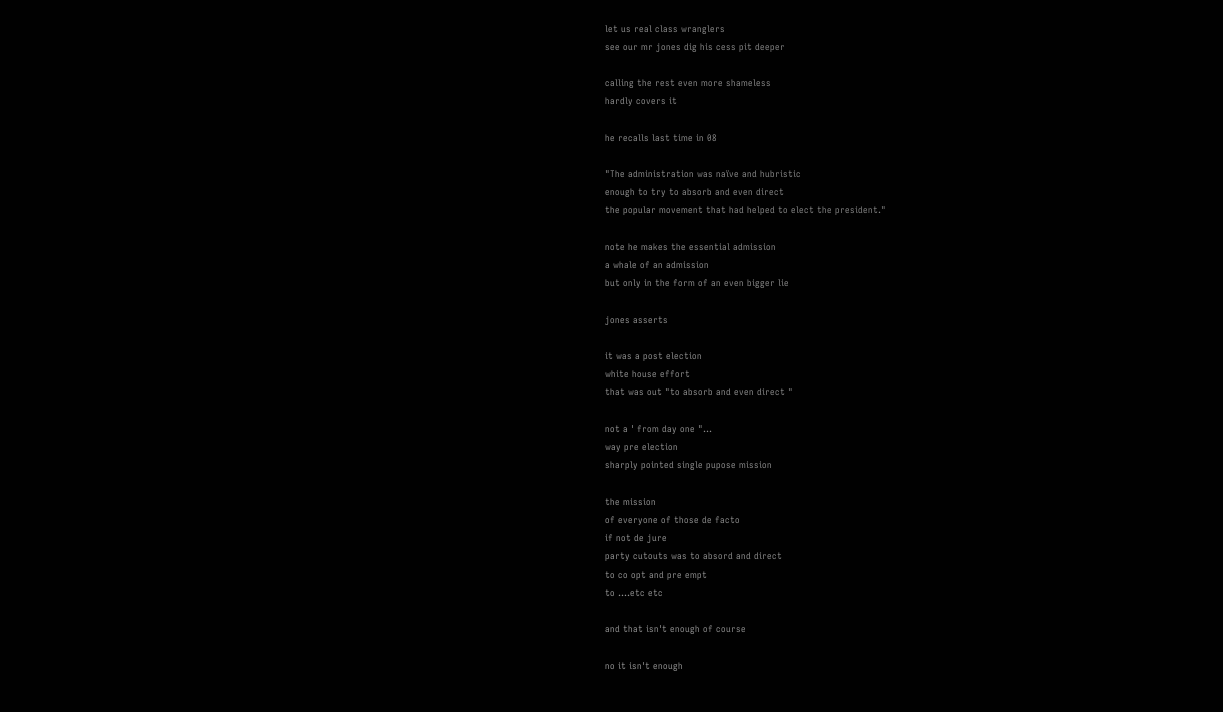let us real class wranglers
see our mr jones dig his cess pit deeper

calling the rest even more shameless
hardly covers it

he recalls last time in 08

"The administration was naïve and hubristic
enough to try to absorb and even direct
the popular movement that had helped to elect the president."

note he makes the essential admission
a whale of an admission
but only in the form of an even bigger lie

jones asserts

it was a post election
white house effort
that was out "to absorb and even direct "

not a ' from day one "...
way pre election
sharply pointed single pupose mission

the mission
of everyone of those de facto
if not de jure
party cutouts was to absord and direct
to co opt and pre empt
to ....etc etc

and that isn't enough of course

no it isn't enough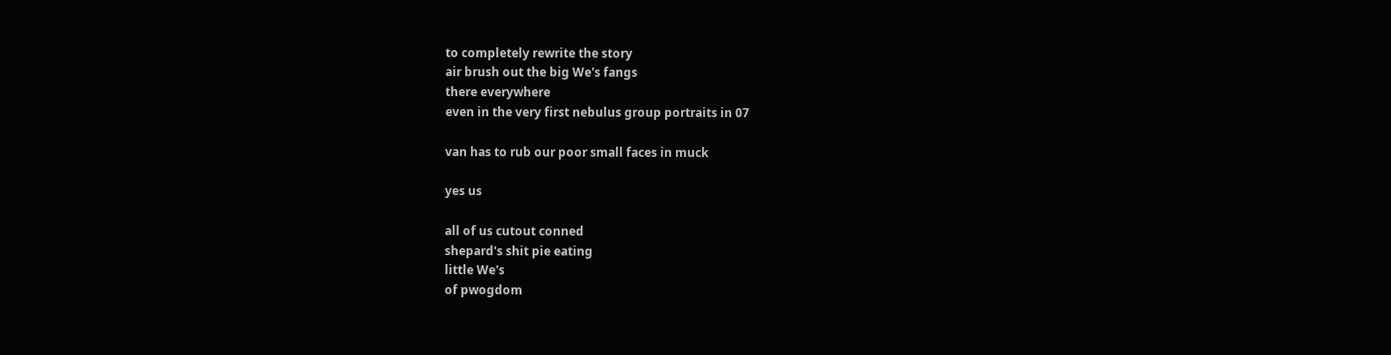to completely rewrite the story
air brush out the big We's fangs
there everywhere
even in the very first nebulus group portraits in 07

van has to rub our poor small faces in muck

yes us

all of us cutout conned
shepard's shit pie eating
little We's
of pwogdom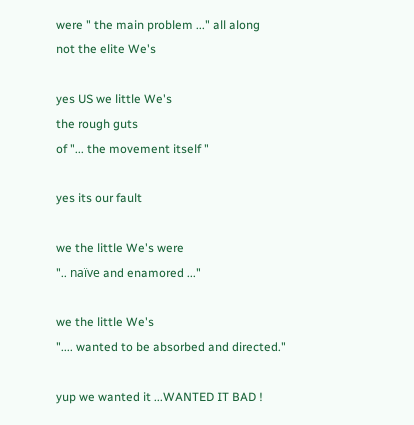were " the main problem ..." all along
not the elite We's

yes US we little We's
the rough guts
of "... the movement itself "

yes its our fault

we the little We's were
".. naïve and enamored ..."

we the little We's
".... wanted to be absorbed and directed."

yup we wanted it ...WANTED IT BAD !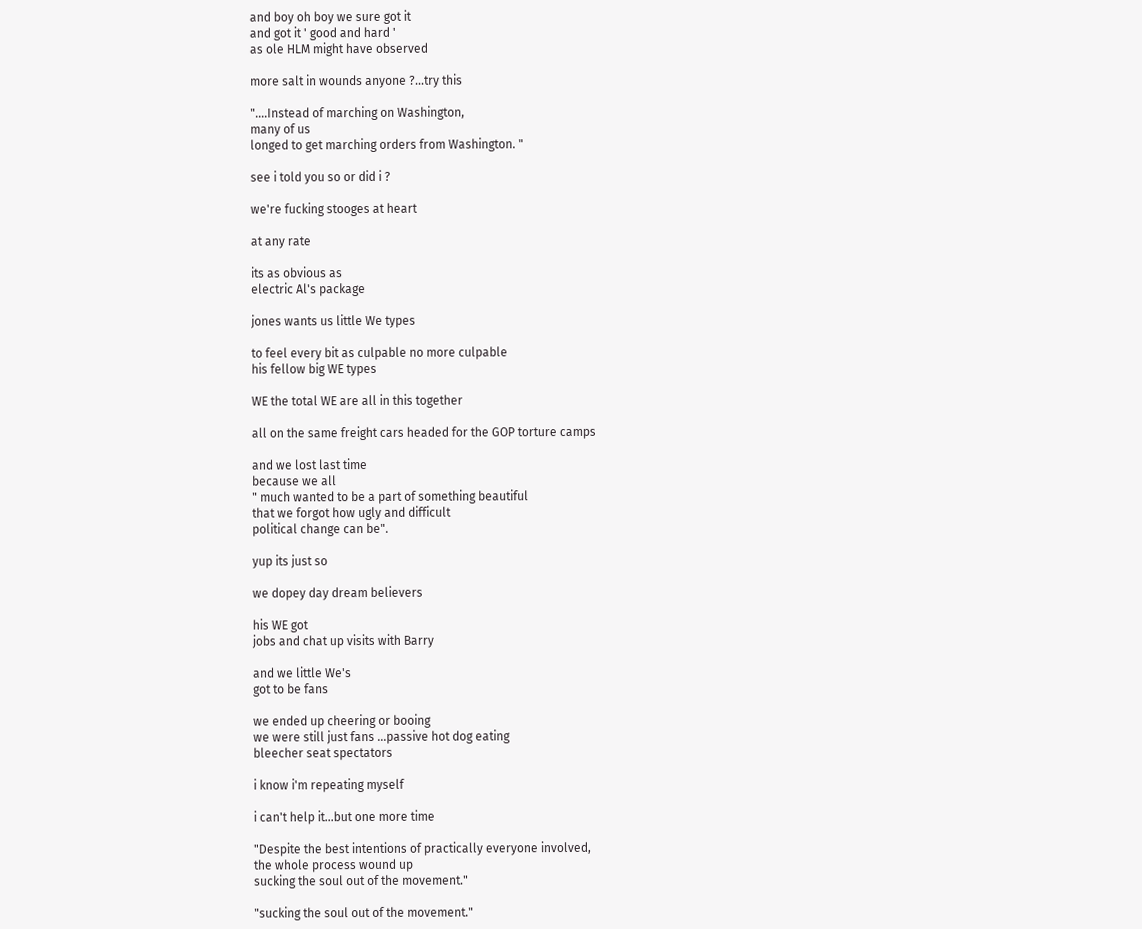and boy oh boy we sure got it
and got it ' good and hard '
as ole HLM might have observed

more salt in wounds anyone ?...try this

"....Instead of marching on Washington,
many of us
longed to get marching orders from Washington. "

see i told you so or did i ?

we're fucking stooges at heart

at any rate

its as obvious as
electric Al's package

jones wants us little We types

to feel every bit as culpable no more culpable
his fellow big WE types

WE the total WE are all in this together

all on the same freight cars headed for the GOP torture camps

and we lost last time
because we all
" much wanted to be a part of something beautiful
that we forgot how ugly and difficult
political change can be".

yup its just so

we dopey day dream believers

his WE got
jobs and chat up visits with Barry

and we little We's
got to be fans

we ended up cheering or booing
we were still just fans ...passive hot dog eating
bleecher seat spectators

i know i'm repeating myself

i can't help it...but one more time

"Despite the best intentions of practically everyone involved,
the whole process wound up
sucking the soul out of the movement."

"sucking the soul out of the movement."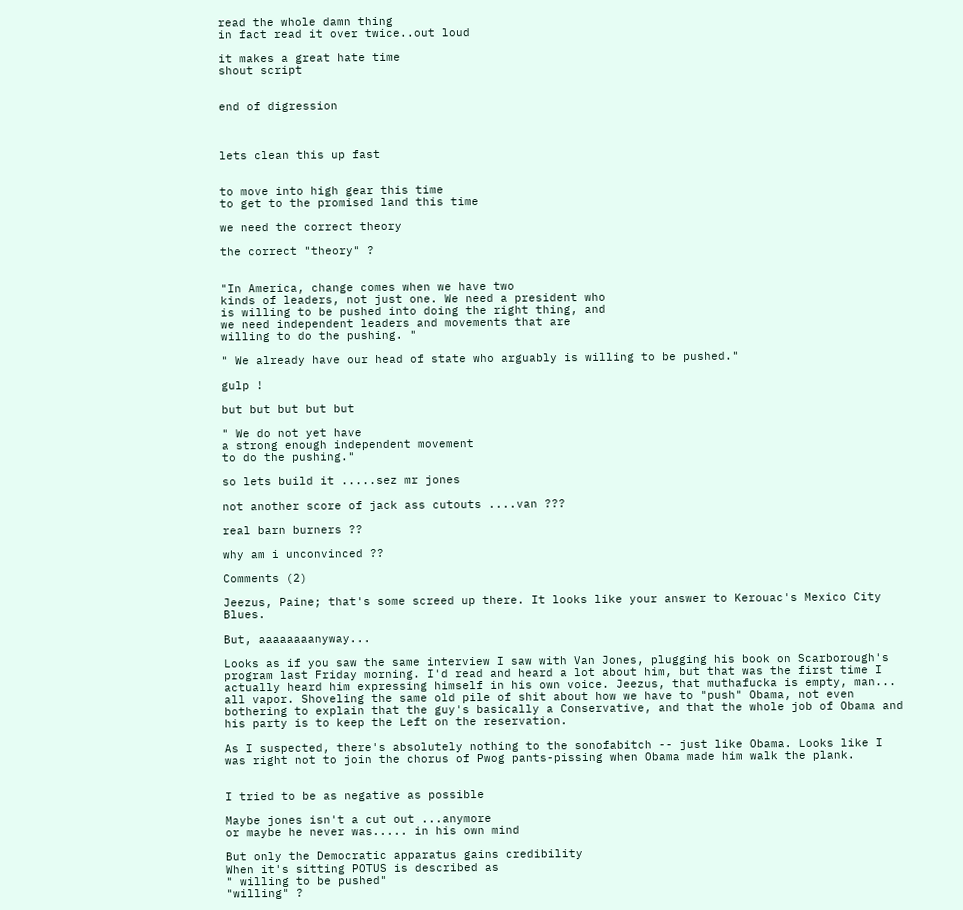read the whole damn thing
in fact read it over twice..out loud

it makes a great hate time
shout script


end of digression



lets clean this up fast


to move into high gear this time
to get to the promised land this time

we need the correct theory

the correct "theory" ?


"In America, change comes when we have two
kinds of leaders, not just one. We need a president who
is willing to be pushed into doing the right thing, and
we need independent leaders and movements that are
willing to do the pushing. "

" We already have our head of state who arguably is willing to be pushed."

gulp !

but but but but but

" We do not yet have
a strong enough independent movement
to do the pushing."

so lets build it .....sez mr jones

not another score of jack ass cutouts ....van ???

real barn burners ??

why am i unconvinced ??

Comments (2)

Jeezus, Paine; that's some screed up there. It looks like your answer to Kerouac's Mexico City Blues.

But, aaaaaaaanyway...

Looks as if you saw the same interview I saw with Van Jones, plugging his book on Scarborough's program last Friday morning. I'd read and heard a lot about him, but that was the first time I actually heard him expressing himself in his own voice. Jeezus, that muthafucka is empty, man... all vapor. Shoveling the same old pile of shit about how we have to "push" Obama, not even bothering to explain that the guy's basically a Conservative, and that the whole job of Obama and his party is to keep the Left on the reservation.

As I suspected, there's absolutely nothing to the sonofabitch -- just like Obama. Looks like I was right not to join the chorus of Pwog pants-pissing when Obama made him walk the plank.


I tried to be as negative as possible

Maybe jones isn't a cut out ...anymore
or maybe he never was..... in his own mind

But only the Democratic apparatus gains credibility
When it's sitting POTUS is described as
" willing to be pushed"
"willing" ?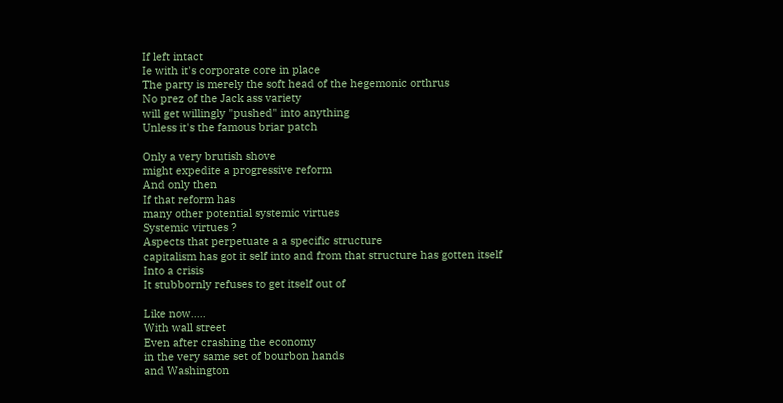If left intact
Ie with it's corporate core in place
The party is merely the soft head of the hegemonic orthrus
No prez of the Jack ass variety
will get willingly "pushed" into anything
Unless it's the famous briar patch

Only a very brutish shove
might expedite a progressive reform
And only then
If that reform has
many other potential systemic virtues
Systemic virtues ?
Aspects that perpetuate a a specific structure
capitalism has got it self into and from that structure has gotten itself
Into a crisis
It stubbornly refuses to get itself out of

Like now.....
With wall street
Even after crashing the economy
in the very same set of bourbon hands
and Washington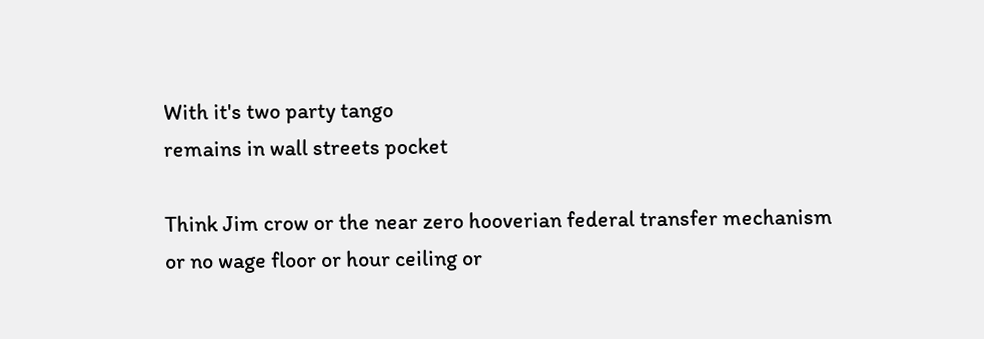With it's two party tango
remains in wall streets pocket

Think Jim crow or the near zero hooverian federal transfer mechanism
or no wage floor or hour ceiling or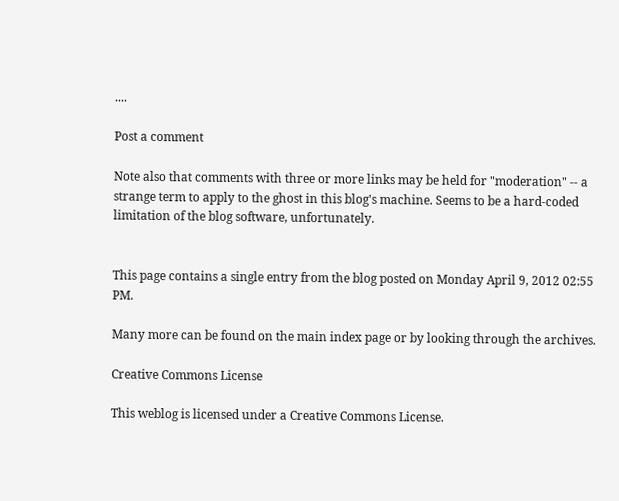....

Post a comment

Note also that comments with three or more links may be held for "moderation" -- a strange term to apply to the ghost in this blog's machine. Seems to be a hard-coded limitation of the blog software, unfortunately.


This page contains a single entry from the blog posted on Monday April 9, 2012 02:55 PM.

Many more can be found on the main index page or by looking through the archives.

Creative Commons License

This weblog is licensed under a Creative Commons License.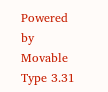Powered by
Movable Type 3.31